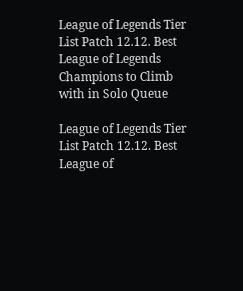League of Legends Tier List Patch 12.12. Best League of Legends Champions to Climb with in Solo Queue

League of Legends Tier List Patch 12.12. Best League of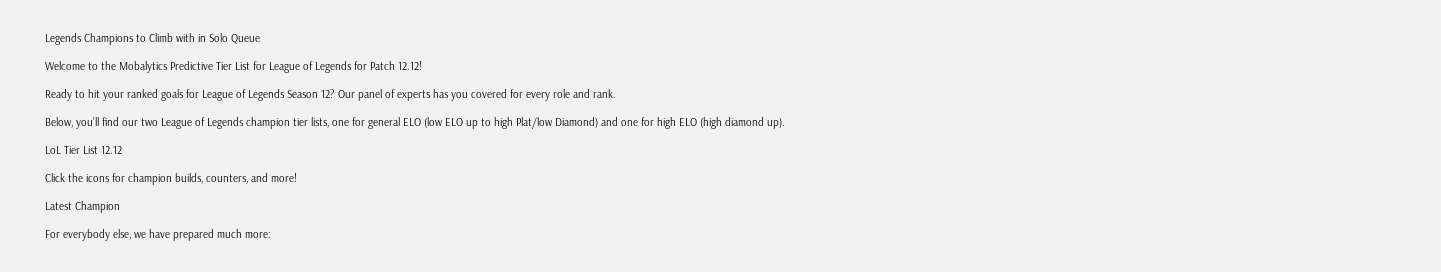Legends Champions to Climb with in Solo Queue

Welcome to the Mobalytics Predictive Tier List for League of Legends for Patch 12.12!

Ready to hit your ranked goals for League of Legends Season 12? Our panel of experts has you covered for every role and rank.

Below, you’ll find our two League of Legends champion tier lists, one for general ELO (low ELO up to high Plat/low Diamond) and one for high ELO (high diamond up).

LoL Tier List 12.12

Click the icons for champion builds, counters, and more!

Latest Champion

For everybody else, we have prepared much more: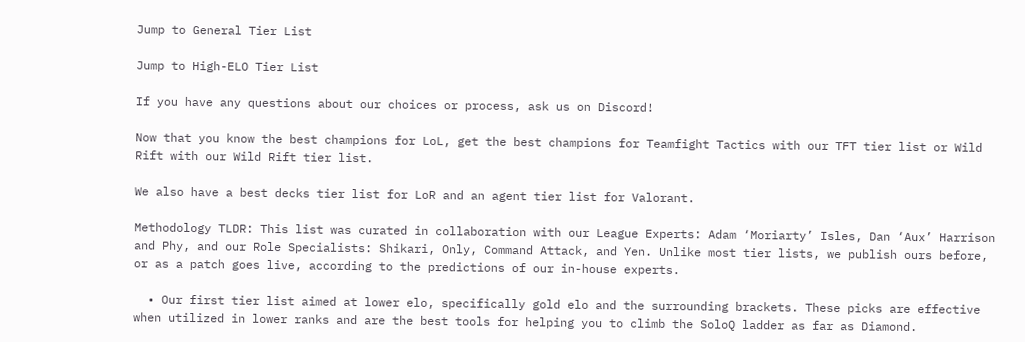Jump to General Tier List

Jump to High-ELO Tier List

If you have any questions about our choices or process, ask us on Discord!

Now that you know the best champions for LoL, get the best champions for Teamfight Tactics with our TFT tier list or Wild Rift with our Wild Rift tier list.

We also have a best decks tier list for LoR and an agent tier list for Valorant.

Methodology TLDR: This list was curated in collaboration with our League Experts: Adam ‘Moriarty’ Isles, Dan ‘Aux’ Harrison and Phy, and our Role Specialists: Shikari, Only, Command Attack, and Yen. Unlike most tier lists, we publish ours before, or as a patch goes live, according to the predictions of our in-house experts.

  • Our first tier list aimed at lower elo, specifically gold elo and the surrounding brackets. These picks are effective when utilized in lower ranks and are the best tools for helping you to climb the SoloQ ladder as far as Diamond.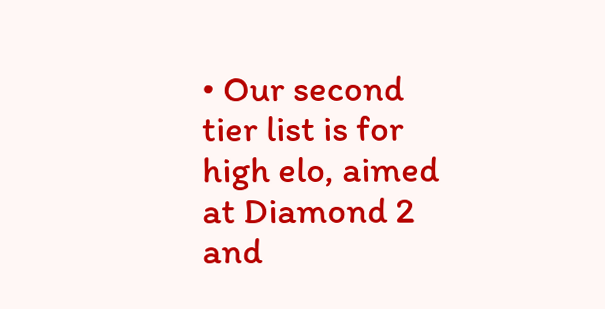• Our second tier list is for high elo, aimed at Diamond 2 and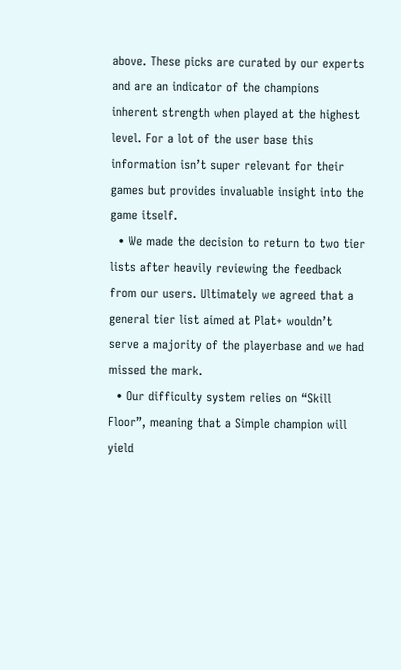above. These picks are curated by our experts and are an indicator of the champions inherent strength when played at the highest level. For a lot of the user base this information isn’t super relevant for their games but provides invaluable insight into the game itself.
  • We made the decision to return to two tier lists after heavily reviewing the feedback from our users. Ultimately we agreed that a general tier list aimed at Plat+ wouldn’t serve a majority of the playerbase and we had missed the mark.
  • Our difficulty system relies on “Skill Floor”, meaning that a Simple champion will yield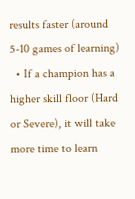results faster (around 5-10 games of learning)
  • If a champion has a higher skill floor (Hard or Severe), it will take more time to learn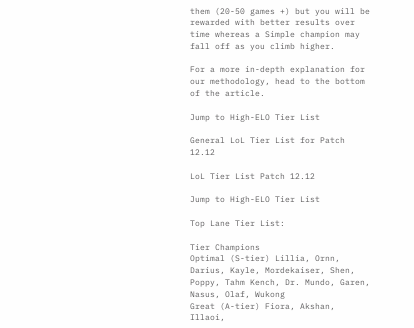them (20-50 games +) but you will be rewarded with better results over time whereas a Simple champion may fall off as you climb higher.

For a more in-depth explanation for our methodology, head to the bottom of the article.

Jump to High-ELO Tier List

General LoL Tier List for Patch 12.12

LoL Tier List Patch 12.12

Jump to High-ELO Tier List

Top Lane Tier List:

Tier Champions
Optimal (S-tier) Lillia, Ornn, Darius, Kayle, Mordekaiser, Shen, Poppy, Tahm Kench, Dr. Mundo, Garen, Nasus, Olaf, Wukong
Great (A-tier) Fiora, Akshan, Illaoi,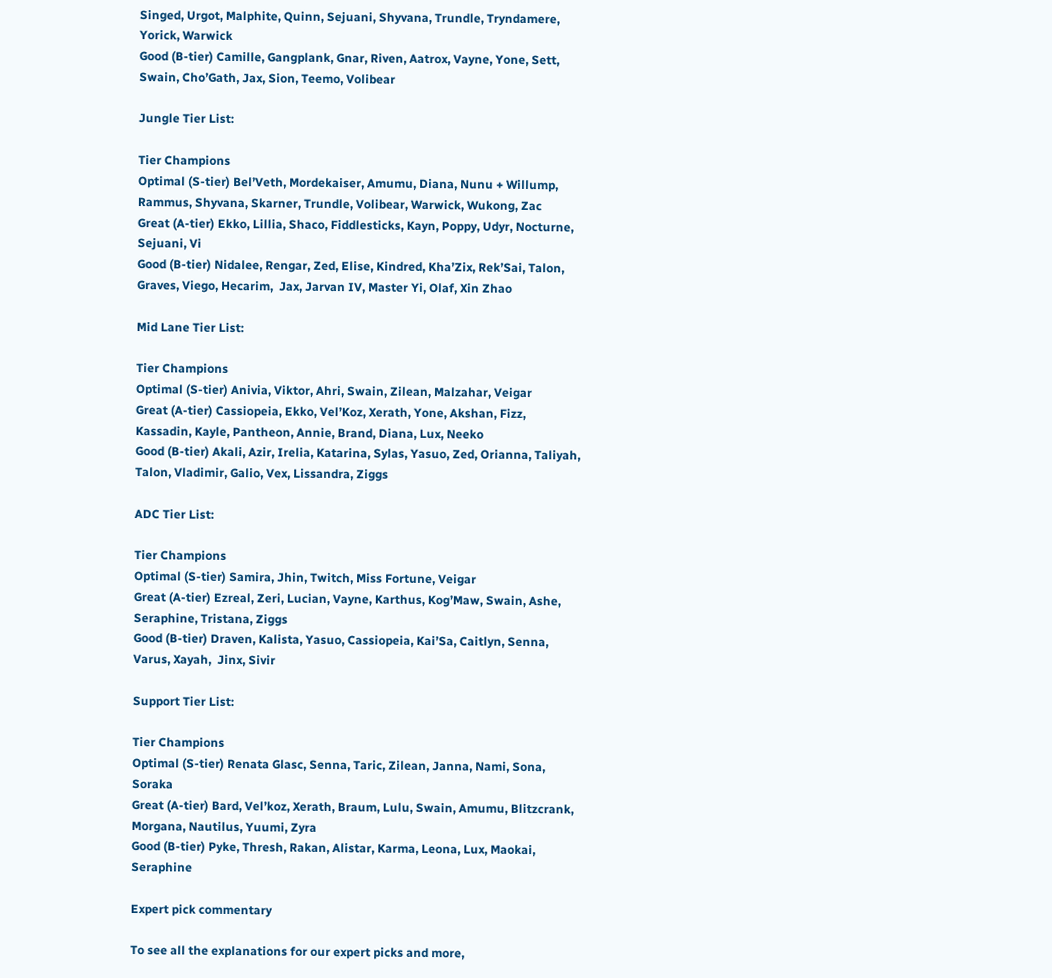Singed, Urgot, Malphite, Quinn, Sejuani, Shyvana, Trundle, Tryndamere, Yorick, Warwick
Good (B-tier) Camille, Gangplank, Gnar, Riven, Aatrox, Vayne, Yone, Sett, Swain, Cho’Gath, Jax, Sion, Teemo, Volibear

Jungle Tier List:

Tier Champions
Optimal (S-tier) Bel’Veth, Mordekaiser, Amumu, Diana, Nunu + Willump, Rammus, Shyvana, Skarner, Trundle, Volibear, Warwick, Wukong, Zac
Great (A-tier) Ekko, Lillia, Shaco, Fiddlesticks, Kayn, Poppy, Udyr, Nocturne, Sejuani, Vi
Good (B-tier) Nidalee, Rengar, Zed, Elise, Kindred, Kha’Zix, Rek’Sai, Talon, Graves, Viego, Hecarim,  Jax, Jarvan IV, Master Yi, Olaf, Xin Zhao

Mid Lane Tier List:

Tier Champions
Optimal (S-tier) Anivia, Viktor, Ahri, Swain, Zilean, Malzahar, Veigar
Great (A-tier) Cassiopeia, Ekko, Vel’Koz, Xerath, Yone, Akshan, Fizz, Kassadin, Kayle, Pantheon, Annie, Brand, Diana, Lux, Neeko
Good (B-tier) Akali, Azir, Irelia, Katarina, Sylas, Yasuo, Zed, Orianna, Taliyah, Talon, Vladimir, Galio, Vex, Lissandra, Ziggs

ADC Tier List:

Tier Champions
Optimal (S-tier) Samira, Jhin, Twitch, Miss Fortune, Veigar
Great (A-tier) Ezreal, Zeri, Lucian, Vayne, Karthus, Kog’Maw, Swain, Ashe, Seraphine, Tristana, Ziggs
Good (B-tier) Draven, Kalista, Yasuo, Cassiopeia, Kai’Sa, Caitlyn, Senna, Varus, Xayah,  Jinx, Sivir

Support Tier List:

Tier Champions
Optimal (S-tier) Renata Glasc, Senna, Taric, Zilean, Janna, Nami, Sona, Soraka
Great (A-tier) Bard, Vel’koz, Xerath, Braum, Lulu, Swain, Amumu, Blitzcrank, Morgana, Nautilus, Yuumi, Zyra
Good (B-tier) Pyke, Thresh, Rakan, Alistar, Karma, Leona, Lux, Maokai, Seraphine

Expert pick commentary

To see all the explanations for our expert picks and more,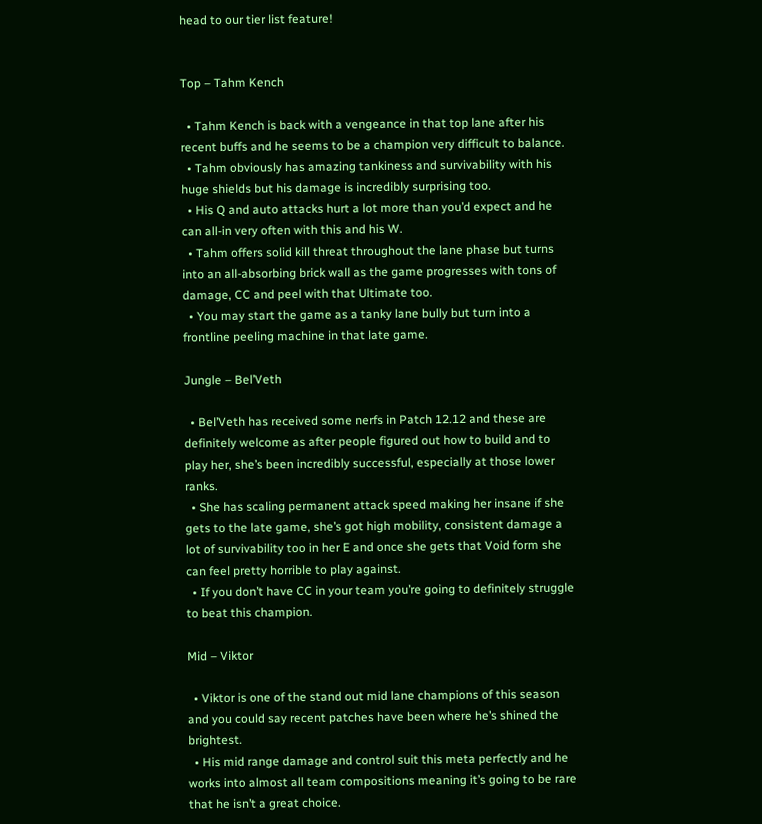head to our tier list feature!


Top – Tahm Kench

  • Tahm Kench is back with a vengeance in that top lane after his recent buffs and he seems to be a champion very difficult to balance.
  • Tahm obviously has amazing tankiness and survivability with his huge shields but his damage is incredibly surprising too.
  • His Q and auto attacks hurt a lot more than you’d expect and he can all-in very often with this and his W.
  • Tahm offers solid kill threat throughout the lane phase but turns into an all-absorbing brick wall as the game progresses with tons of damage, CC and peel with that Ultimate too.
  • You may start the game as a tanky lane bully but turn into a frontline peeling machine in that late game.

Jungle – Bel’Veth

  • Bel’Veth has received some nerfs in Patch 12.12 and these are definitely welcome as after people figured out how to build and to play her, she’s been incredibly successful, especially at those lower ranks.
  • She has scaling permanent attack speed making her insane if she gets to the late game, she’s got high mobility, consistent damage a lot of survivability too in her E and once she gets that Void form she can feel pretty horrible to play against.
  • If you don’t have CC in your team you’re going to definitely struggle to beat this champion.

Mid – Viktor

  • Viktor is one of the stand out mid lane champions of this season and you could say recent patches have been where he’s shined the brightest.
  • His mid range damage and control suit this meta perfectly and he works into almost all team compositions meaning it’s going to be rare that he isn’t a great choice.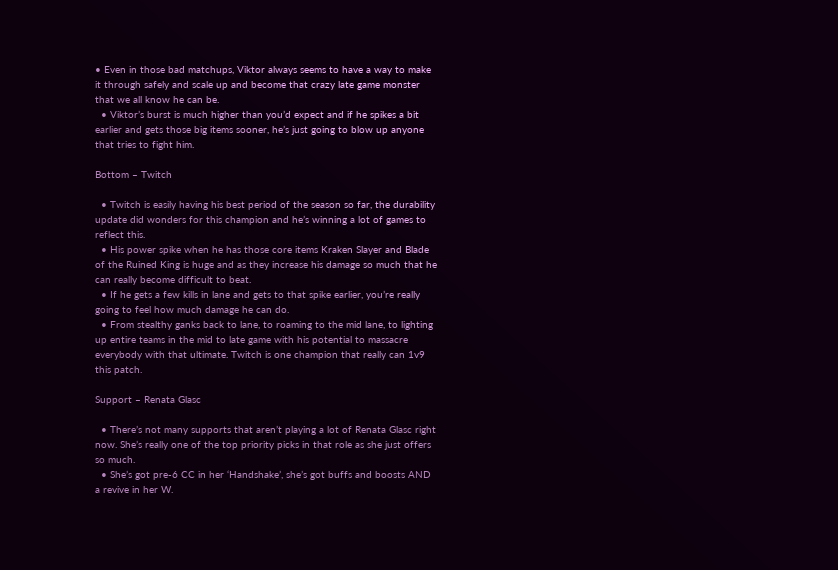• Even in those bad matchups, Viktor always seems to have a way to make it through safely and scale up and become that crazy late game monster that we all know he can be.
  • Viktor’s burst is much higher than you’d expect and if he spikes a bit earlier and gets those big items sooner, he’s just going to blow up anyone that tries to fight him.

Bottom – Twitch

  • Twitch is easily having his best period of the season so far, the durability update did wonders for this champion and he’s winning a lot of games to reflect this.
  • His power spike when he has those core items Kraken Slayer and Blade of the Ruined King is huge and as they increase his damage so much that he can really become difficult to beat.
  • If he gets a few kills in lane and gets to that spike earlier, you’re really going to feel how much damage he can do.
  • From stealthy ganks back to lane, to roaming to the mid lane, to lighting up entire teams in the mid to late game with his potential to massacre everybody with that ultimate. Twitch is one champion that really can 1v9 this patch.

Support – Renata Glasc

  • There’s not many supports that aren’t playing a lot of Renata Glasc right now. She’s really one of the top priority picks in that role as she just offers so much.
  • She’s got pre-6 CC in her ‘Handshake’, she’s got buffs and boosts AND a revive in her W.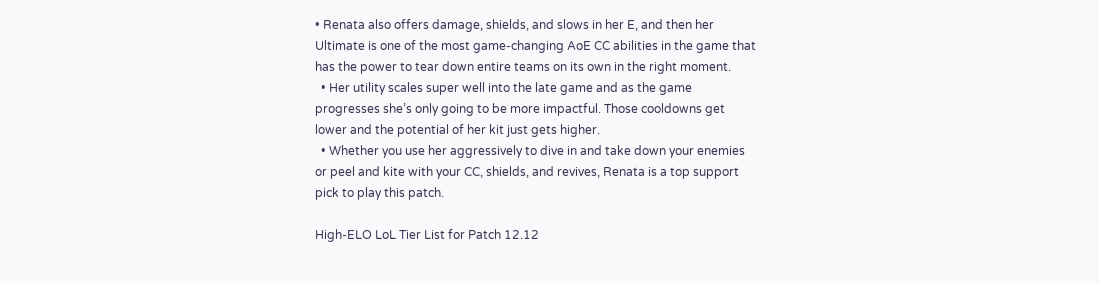• Renata also offers damage, shields, and slows in her E, and then her Ultimate is one of the most game-changing AoE CC abilities in the game that has the power to tear down entire teams on its own in the right moment.
  • Her utility scales super well into the late game and as the game progresses she’s only going to be more impactful. Those cooldowns get lower and the potential of her kit just gets higher.
  • Whether you use her aggressively to dive in and take down your enemies or peel and kite with your CC, shields, and revives, Renata is a top support pick to play this patch.

High-ELO LoL Tier List for Patch 12.12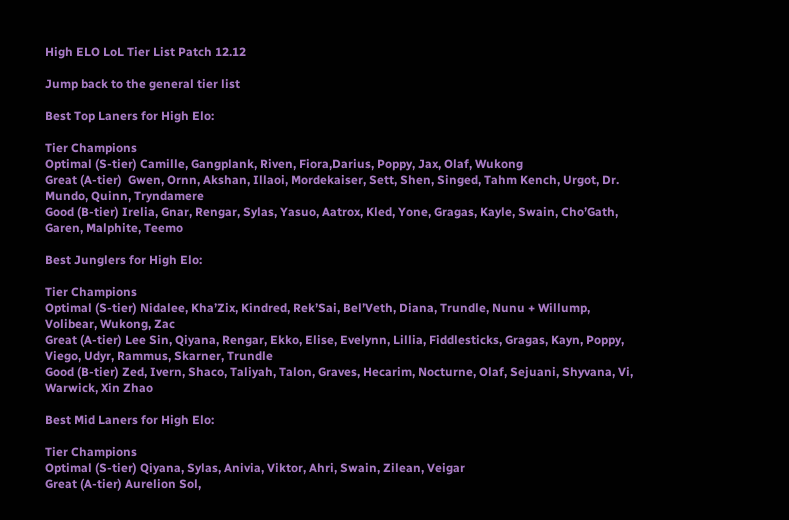High ELO LoL Tier List Patch 12.12

Jump back to the general tier list

Best Top Laners for High Elo:

Tier Champions
Optimal (S-tier) Camille, Gangplank, Riven, Fiora,Darius, Poppy, Jax, Olaf, Wukong
Great (A-tier)  Gwen, Ornn, Akshan, Illaoi, Mordekaiser, Sett, Shen, Singed, Tahm Kench, Urgot, Dr. Mundo, Quinn, Tryndamere
Good (B-tier) Irelia, Gnar, Rengar, Sylas, Yasuo, Aatrox, Kled, Yone, Gragas, Kayle, Swain, Cho’Gath, Garen, Malphite, Teemo

Best Junglers for High Elo:

Tier Champions
Optimal (S-tier) Nidalee, Kha’Zix, Kindred, Rek’Sai, Bel’Veth, Diana, Trundle, Nunu + Willump, Volibear, Wukong, Zac
Great (A-tier) Lee Sin, Qiyana, Rengar, Ekko, Elise, Evelynn, Lillia, Fiddlesticks, Gragas, Kayn, Poppy, Viego, Udyr, Rammus, Skarner, Trundle
Good (B-tier) Zed, Ivern, Shaco, Taliyah, Talon, Graves, Hecarim, Nocturne, Olaf, Sejuani, Shyvana, Vi, Warwick, Xin Zhao

Best Mid Laners for High Elo:

Tier Champions
Optimal (S-tier) Qiyana, Sylas, Anivia, Viktor, Ahri, Swain, Zilean, Veigar
Great (A-tier) Aurelion Sol,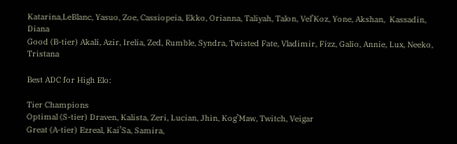Katarina,LeBlanc, Yasuo, Zoe, Cassiopeia, Ekko, Orianna, Taliyah, Talon, Vel’Koz, Yone, Akshan,  Kassadin, Diana
Good (B-tier) Akali, Azir, Irelia, Zed, Rumble, Syndra, Twisted Fate, Vladimir, Fizz, Galio, Annie, Lux, Neeko, Tristana

Best ADC for High Elo:

Tier Champions
Optimal (S-tier) Draven, Kalista, Zeri, Lucian, Jhin, Kog’Maw, Twitch, Veigar
Great (A-tier) Ezreal, Kai’Sa, Samira,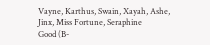Vayne, Karthus, Swain, Xayah, Ashe, Jinx, Miss Fortune, Seraphine
Good (B-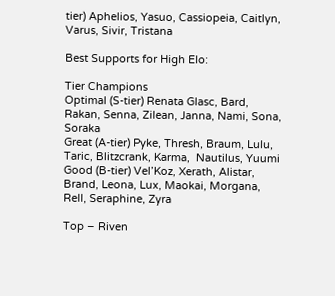tier) Aphelios, Yasuo, Cassiopeia, Caitlyn, Varus, Sivir, Tristana

Best Supports for High Elo:

Tier Champions
Optimal (S-tier) Renata Glasc, Bard, Rakan, Senna, Zilean, Janna, Nami, Sona, Soraka
Great (A-tier) Pyke, Thresh, Braum, Lulu, Taric, Blitzcrank, Karma,  Nautilus, Yuumi
Good (B-tier) Vel’Koz, Xerath, Alistar, Brand, Leona, Lux, Maokai, Morgana, Rell, Seraphine, Zyra

Top – Riven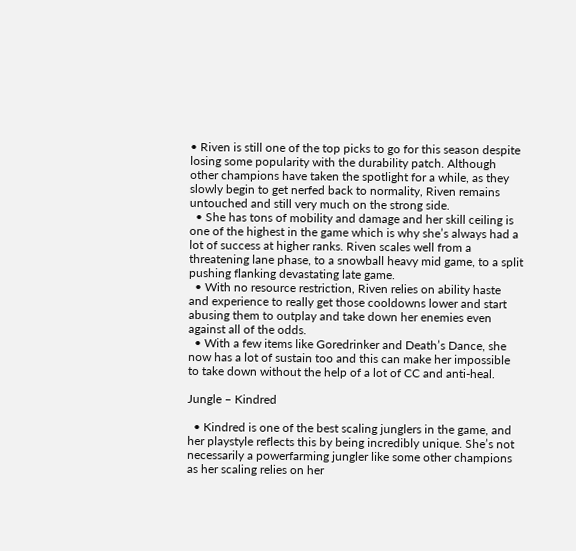• Riven is still one of the top picks to go for this season despite losing some popularity with the durability patch. Although other champions have taken the spotlight for a while, as they slowly begin to get nerfed back to normality, Riven remains untouched and still very much on the strong side.
  • She has tons of mobility and damage and her skill ceiling is one of the highest in the game which is why she’s always had a lot of success at higher ranks. Riven scales well from a threatening lane phase, to a snowball heavy mid game, to a split pushing flanking devastating late game.
  • With no resource restriction, Riven relies on ability haste and experience to really get those cooldowns lower and start abusing them to outplay and take down her enemies even against all of the odds.
  • With a few items like Goredrinker and Death’s Dance, she now has a lot of sustain too and this can make her impossible to take down without the help of a lot of CC and anti-heal.

Jungle – Kindred

  • Kindred is one of the best scaling junglers in the game, and her playstyle reflects this by being incredibly unique. She’s not necessarily a powerfarming jungler like some other champions as her scaling relies on her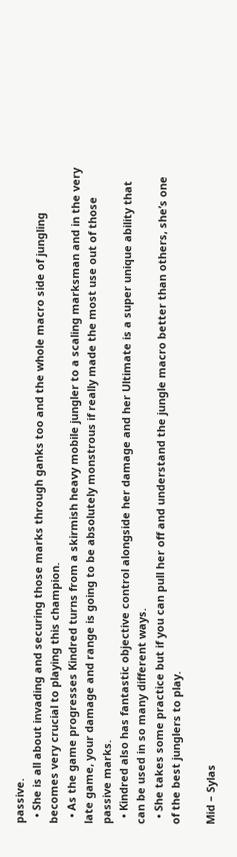passive.
  • She is all about invading and securing those marks through ganks too and the whole macro side of jungling becomes very crucial to playing this champion.
  • As the game progresses Kindred turns from a skirmish heavy mobile jungler to a scaling marksman and in the very late game, your damage and range is going to be absolutely monstrous if really made the most use out of those passive marks.
  • Kindred also has fantastic objective control alongside her damage and her Ultimate is a super unique ability that can be used in so many different ways.
  • She takes some practice but if you can pull her off and understand the jungle macro better than others, she’s one of the best junglers to play.

Mid – Sylas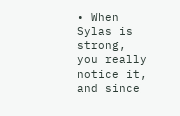• When Sylas is strong, you really notice it, and since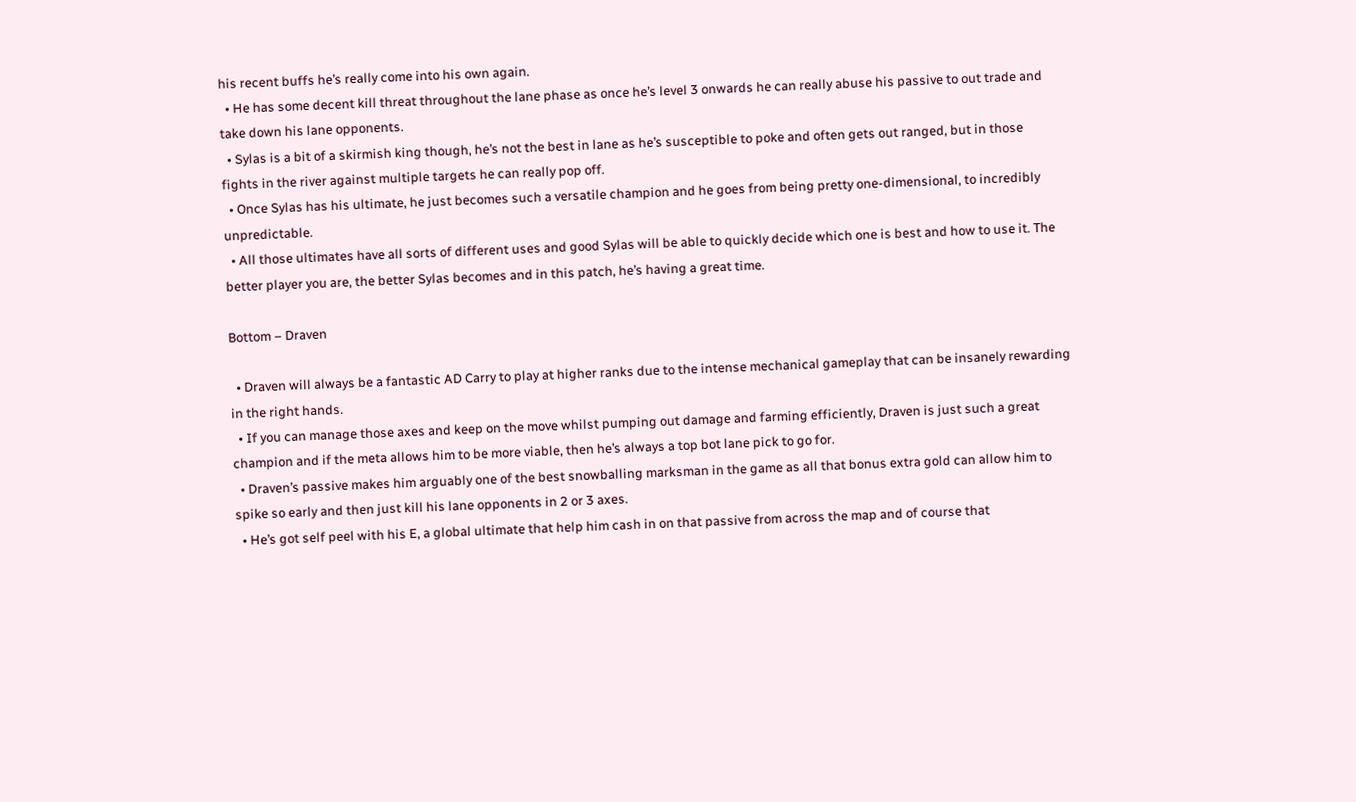his recent buffs he’s really come into his own again.
  • He has some decent kill threat throughout the lane phase as once he’s level 3 onwards he can really abuse his passive to out trade and take down his lane opponents.
  • Sylas is a bit of a skirmish king though, he’s not the best in lane as he’s susceptible to poke and often gets out ranged, but in those fights in the river against multiple targets he can really pop off.
  • Once Sylas has his ultimate, he just becomes such a versatile champion and he goes from being pretty one-dimensional, to incredibly unpredictable.
  • All those ultimates have all sorts of different uses and good Sylas will be able to quickly decide which one is best and how to use it. The better player you are, the better Sylas becomes and in this patch, he’s having a great time.

Bottom – Draven

  • Draven will always be a fantastic AD Carry to play at higher ranks due to the intense mechanical gameplay that can be insanely rewarding in the right hands.
  • If you can manage those axes and keep on the move whilst pumping out damage and farming efficiently, Draven is just such a great champion and if the meta allows him to be more viable, then he’s always a top bot lane pick to go for.
  • Draven’s passive makes him arguably one of the best snowballing marksman in the game as all that bonus extra gold can allow him to spike so early and then just kill his lane opponents in 2 or 3 axes.
  • He’s got self peel with his E, a global ultimate that help him cash in on that passive from across the map and of course that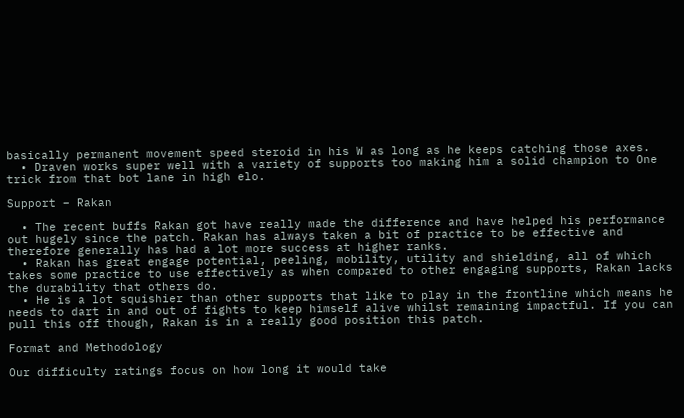basically permanent movement speed steroid in his W as long as he keeps catching those axes.
  • Draven works super well with a variety of supports too making him a solid champion to One trick from that bot lane in high elo.

Support – Rakan

  • The recent buffs Rakan got have really made the difference and have helped his performance out hugely since the patch. Rakan has always taken a bit of practice to be effective and therefore generally has had a lot more success at higher ranks.
  • Rakan has great engage potential, peeling, mobility, utility and shielding, all of which takes some practice to use effectively as when compared to other engaging supports, Rakan lacks the durability that others do.
  • He is a lot squishier than other supports that like to play in the frontline which means he needs to dart in and out of fights to keep himself alive whilst remaining impactful. If you can pull this off though, Rakan is in a really good position this patch.

Format and Methodology

Our difficulty ratings focus on how long it would take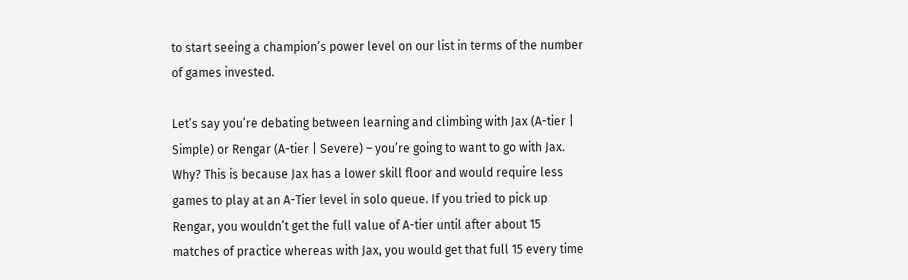to start seeing a champion’s power level on our list in terms of the number of games invested.

Let’s say you’re debating between learning and climbing with Jax (A-tier | Simple) or Rengar (A-tier | Severe) – you’re going to want to go with Jax. Why? This is because Jax has a lower skill floor and would require less games to play at an A-Tier level in solo queue. If you tried to pick up Rengar, you wouldn’t get the full value of A-tier until after about 15 matches of practice whereas with Jax, you would get that full 15 every time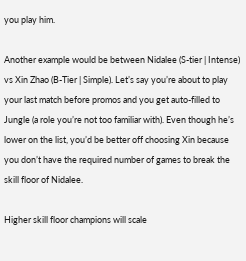you play him.

Another example would be between Nidalee (S-tier | Intense) vs Xin Zhao (B-Tier | Simple). Let’s say you’re about to play your last match before promos and you get auto-filled to Jungle (a role you’re not too familiar with). Even though he’s lower on the list, you’d be better off choosing Xin because you don’t have the required number of games to break the skill floor of Nidalee.

Higher skill floor champions will scale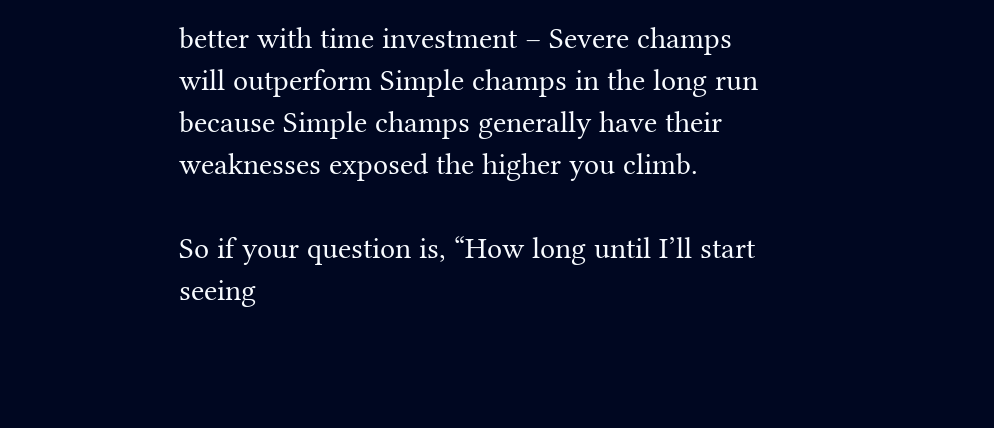better with time investment – Severe champs will outperform Simple champs in the long run because Simple champs generally have their weaknesses exposed the higher you climb.

So if your question is, “How long until I’ll start seeing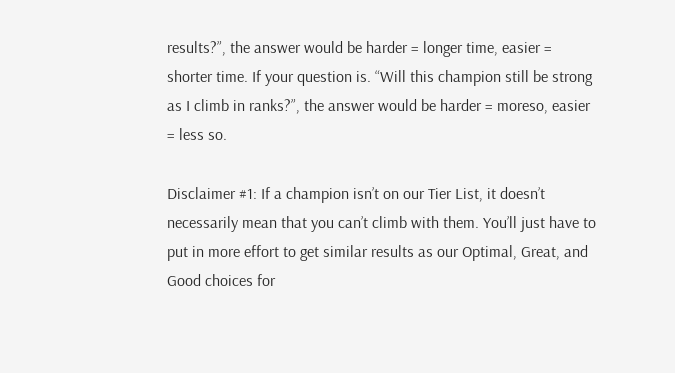results?”, the answer would be harder = longer time, easier = shorter time. If your question is. “Will this champion still be strong as I climb in ranks?”, the answer would be harder = moreso, easier = less so.

Disclaimer #1: If a champion isn’t on our Tier List, it doesn’t necessarily mean that you can’t climb with them. You’ll just have to put in more effort to get similar results as our Optimal, Great, and Good choices for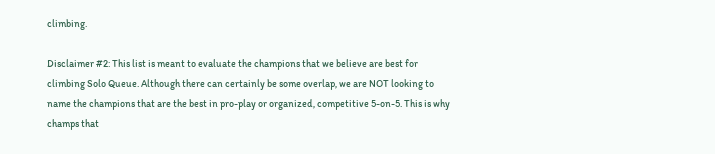climbing.

Disclaimer #2: This list is meant to evaluate the champions that we believe are best for climbing Solo Queue. Although there can certainly be some overlap, we are NOT looking to name the champions that are the best in pro-play or organized, competitive 5-on-5. This is why champs that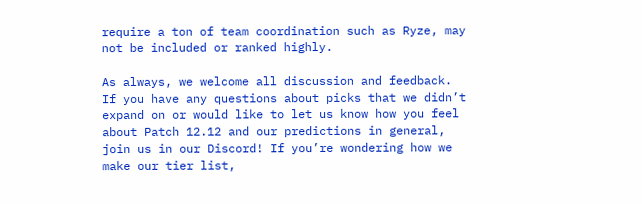require a ton of team coordination such as Ryze, may not be included or ranked highly.

As always, we welcome all discussion and feedback. If you have any questions about picks that we didn’t expand on or would like to let us know how you feel about Patch 12.12 and our predictions in general, join us in our Discord! If you’re wondering how we make our tier list,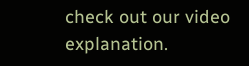check out our video explanation.